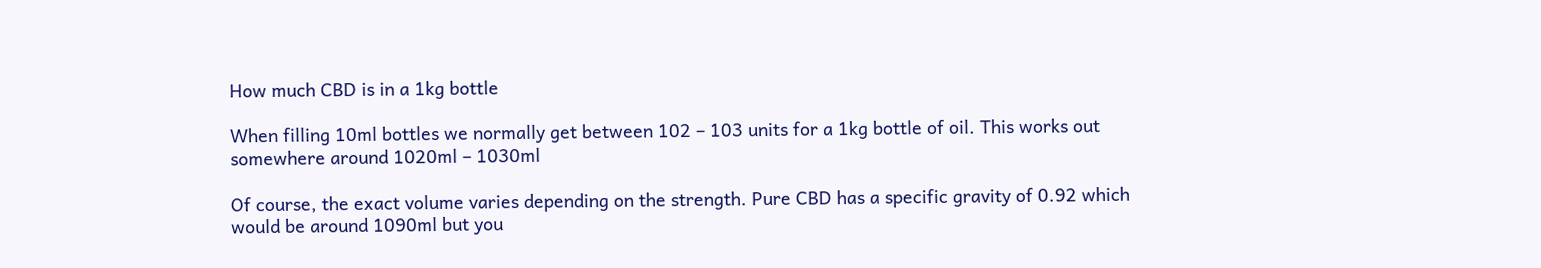How much CBD is in a 1kg bottle

When filling 10ml bottles we normally get between 102 – 103 units for a 1kg bottle of oil. This works out somewhere around 1020ml – 1030ml

Of course, the exact volume varies depending on the strength. Pure CBD has a specific gravity of 0.92 which would be around 1090ml but you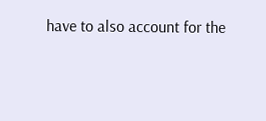have to also account for the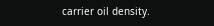carrier oil density.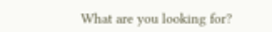What are you looking for?